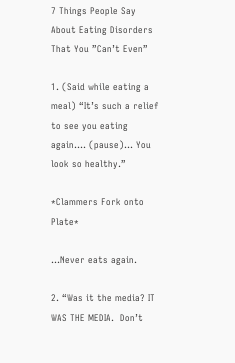7 Things People Say About Eating Disorders That You ”Can’t Even”

1. (Said while eating a meal) “It’s such a relief to see you eating again…. (pause)… You look so healthy.”

*Clammers Fork onto Plate*

…Never eats again.

2. “Was it the media? IT WAS THE MEDIA.  Don’t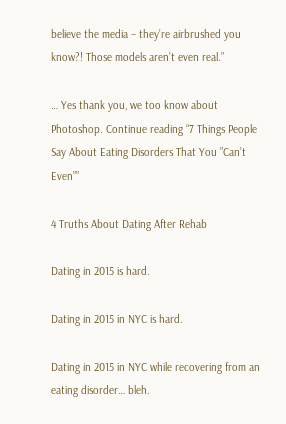believe the media – they’re airbrushed you know?! Those models aren’t even real.”

… Yes thank you, we too know about Photoshop. Continue reading “7 Things People Say About Eating Disorders That You ”Can’t Even””

4 Truths About Dating After Rehab

Dating in 2015 is hard.

Dating in 2015 in NYC is hard.

Dating in 2015 in NYC while recovering from an eating disorder… bleh.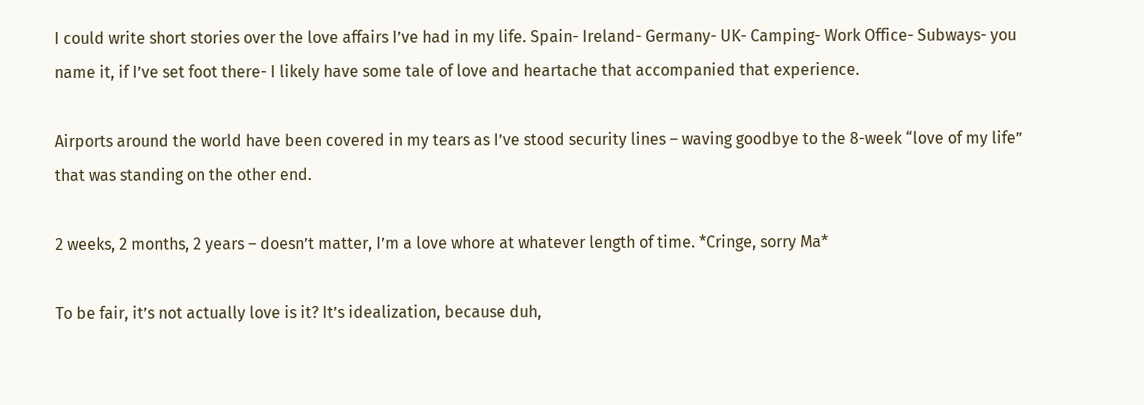I could write short stories over the love affairs I’ve had in my life. Spain- Ireland- Germany- UK- Camping- Work Office- Subways- you name it, if I’ve set foot there- I likely have some tale of love and heartache that accompanied that experience.

Airports around the world have been covered in my tears as I’ve stood security lines – waving goodbye to the 8-week “love of my life” that was standing on the other end.

2 weeks, 2 months, 2 years – doesn’t matter, I’m a love whore at whatever length of time. *Cringe, sorry Ma*

To be fair, it’s not actually love is it? It’s idealization, because duh,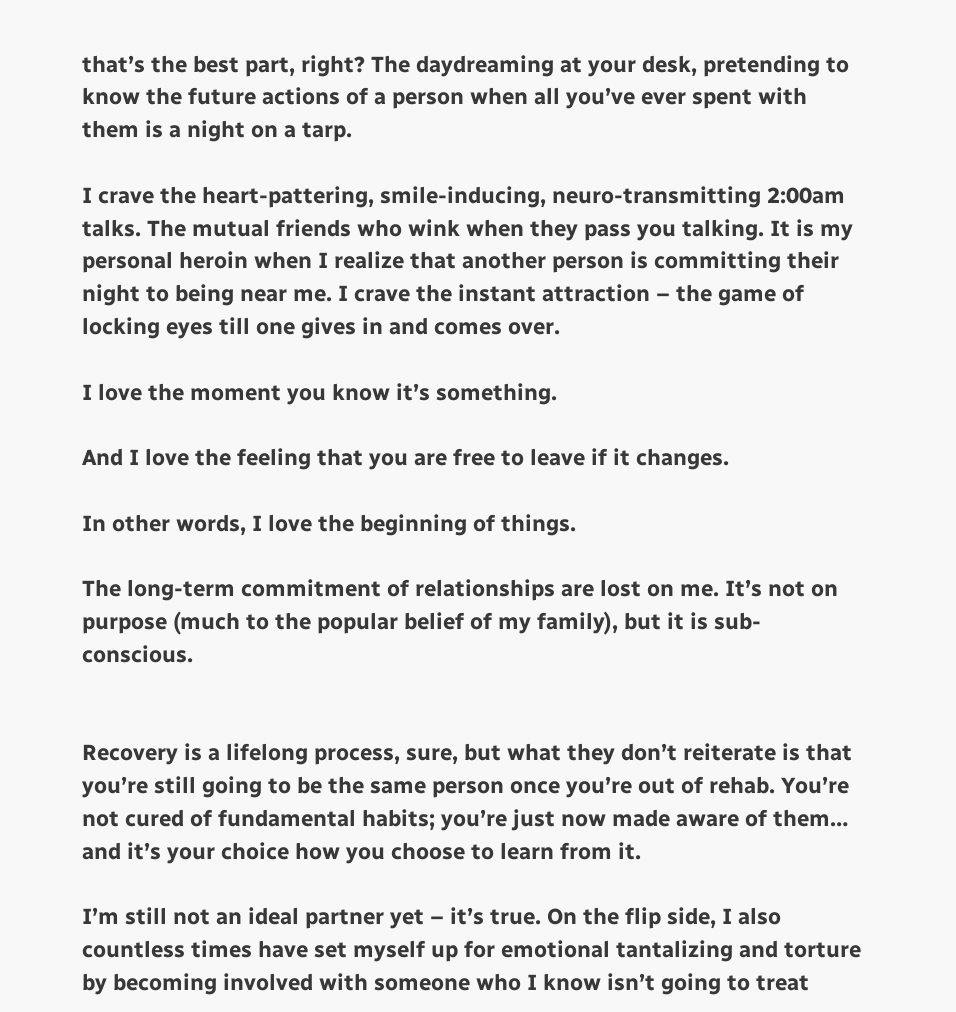that’s the best part, right? The daydreaming at your desk, pretending to know the future actions of a person when all you’ve ever spent with them is a night on a tarp.

I crave the heart-pattering, smile-inducing, neuro-transmitting 2:00am talks. The mutual friends who wink when they pass you talking. It is my personal heroin when I realize that another person is committing their night to being near me. I crave the instant attraction – the game of locking eyes till one gives in and comes over.

I love the moment you know it’s something.

And I love the feeling that you are free to leave if it changes.

In other words, I love the beginning of things.

The long-term commitment of relationships are lost on me. It’s not on purpose (much to the popular belief of my family), but it is sub-conscious.


Recovery is a lifelong process, sure, but what they don’t reiterate is that you’re still going to be the same person once you’re out of rehab. You’re not cured of fundamental habits; you’re just now made aware of them… and it’s your choice how you choose to learn from it.

I’m still not an ideal partner yet – it’s true. On the flip side, I also countless times have set myself up for emotional tantalizing and torture by becoming involved with someone who I know isn’t going to treat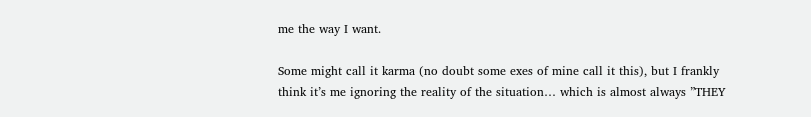me the way I want.

Some might call it karma (no doubt some exes of mine call it this), but I frankly think it’s me ignoring the reality of the situation… which is almost always ”THEY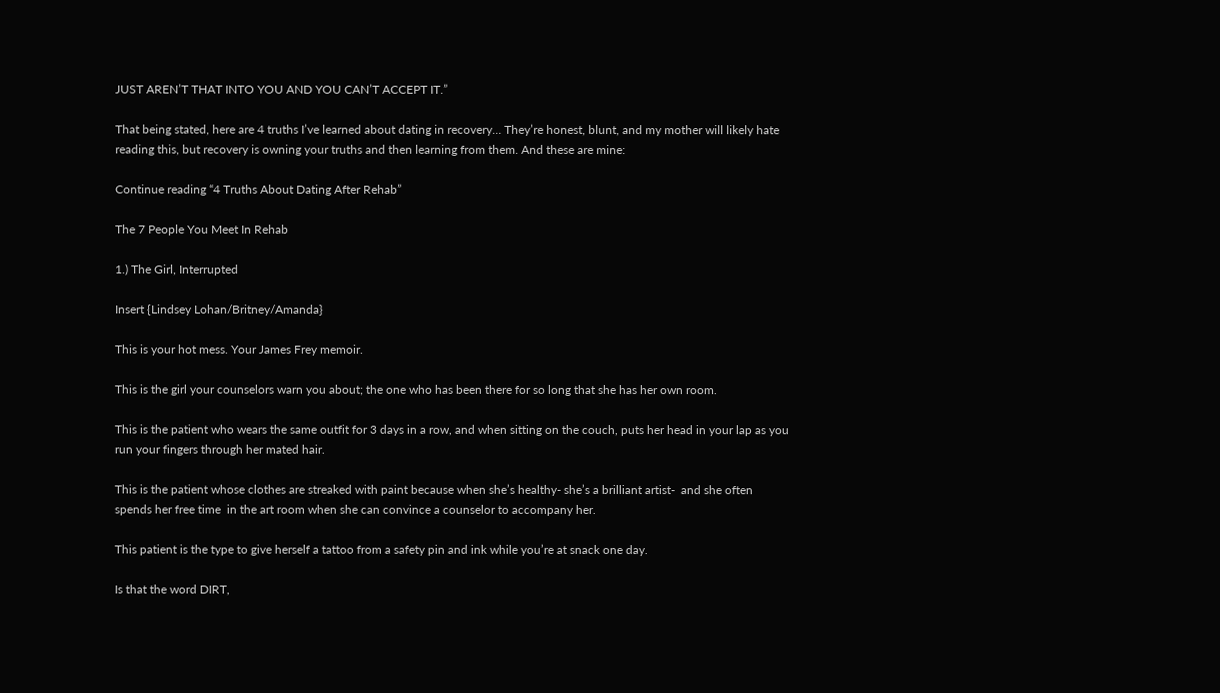JUST AREN’T THAT INTO YOU AND YOU CAN’T ACCEPT IT.”

That being stated, here are 4 truths I’ve learned about dating in recovery… They’re honest, blunt, and my mother will likely hate reading this, but recovery is owning your truths and then learning from them. And these are mine:

Continue reading “4 Truths About Dating After Rehab”

The 7 People You Meet In Rehab

1.) The Girl, Interrupted

Insert {Lindsey Lohan/Britney/Amanda}

This is your hot mess. Your James Frey memoir.

This is the girl your counselors warn you about; the one who has been there for so long that she has her own room.

This is the patient who wears the same outfit for 3 days in a row, and when sitting on the couch, puts her head in your lap as you run your fingers through her mated hair.

This is the patient whose clothes are streaked with paint because when she’s healthy- she’s a brilliant artist-  and she often spends her free time  in the art room when she can convince a counselor to accompany her.

This patient is the type to give herself a tattoo from a safety pin and ink while you’re at snack one day.

Is that the word DIRT,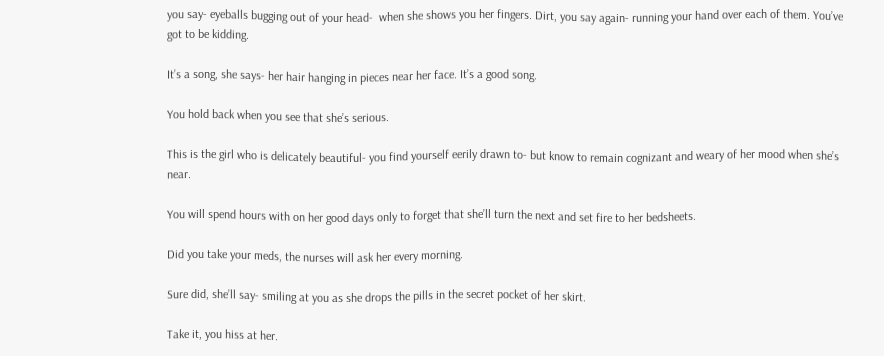you say- eyeballs bugging out of your head-  when she shows you her fingers. Dirt, you say again- running your hand over each of them. You’ve got to be kidding.

It’s a song, she says- her hair hanging in pieces near her face. It’s a good song.

You hold back when you see that she’s serious.

This is the girl who is delicately beautiful- you find yourself eerily drawn to- but know to remain cognizant and weary of her mood when she’s near.

You will spend hours with on her good days only to forget that she’ll turn the next and set fire to her bedsheets.

Did you take your meds, the nurses will ask her every morning.

Sure did, she’ll say- smiling at you as she drops the pills in the secret pocket of her skirt.

Take it, you hiss at her.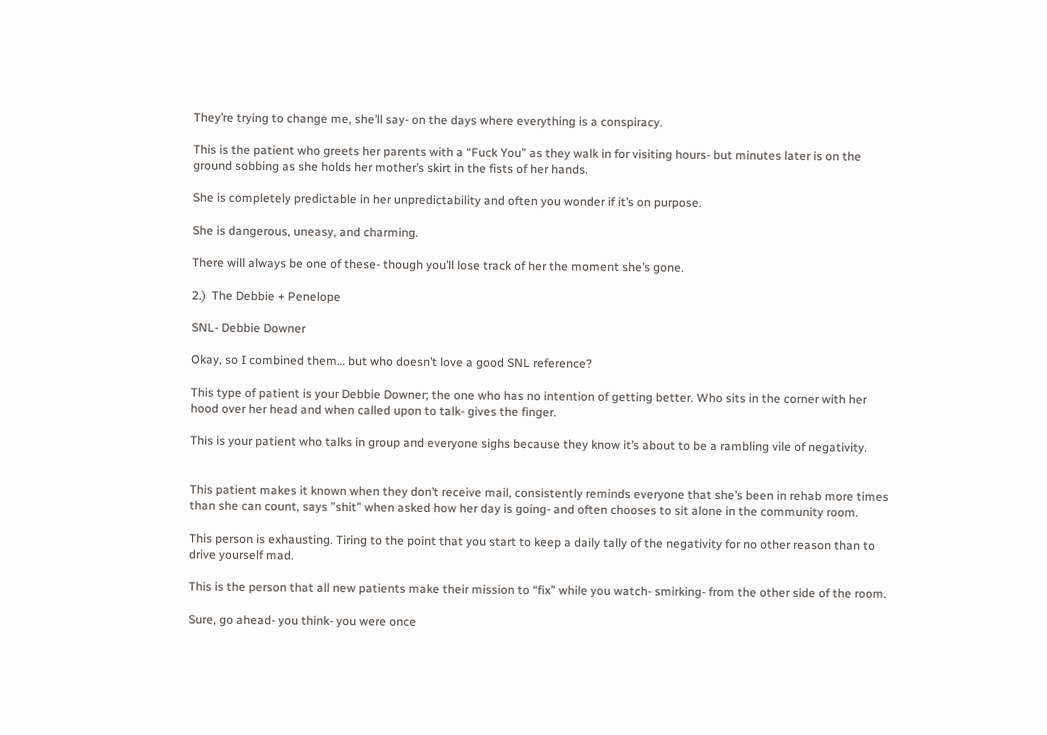They’re trying to change me, she’ll say- on the days where everything is a conspiracy.

This is the patient who greets her parents with a “Fuck You” as they walk in for visiting hours- but minutes later is on the ground sobbing as she holds her mother’s skirt in the fists of her hands.

She is completely predictable in her unpredictability and often you wonder if it’s on purpose.

She is dangerous, uneasy, and charming.

There will always be one of these- though you’ll lose track of her the moment she’s gone.

2.)  The Debbie + Penelope

SNL- Debbie Downer

Okay, so I combined them… but who doesn’t love a good SNL reference?

This type of patient is your Debbie Downer; the one who has no intention of getting better. Who sits in the corner with her hood over her head and when called upon to talk- gives the finger.

This is your patient who talks in group and everyone sighs because they know it’s about to be a rambling vile of negativity.


This patient makes it known when they don’t receive mail, consistently reminds everyone that she’s been in rehab more times than she can count, says ”shit” when asked how her day is going- and often chooses to sit alone in the community room.

This person is exhausting. Tiring to the point that you start to keep a daily tally of the negativity for no other reason than to drive yourself mad.

This is the person that all new patients make their mission to “fix” while you watch- smirking- from the other side of the room.

Sure, go ahead- you think- you were once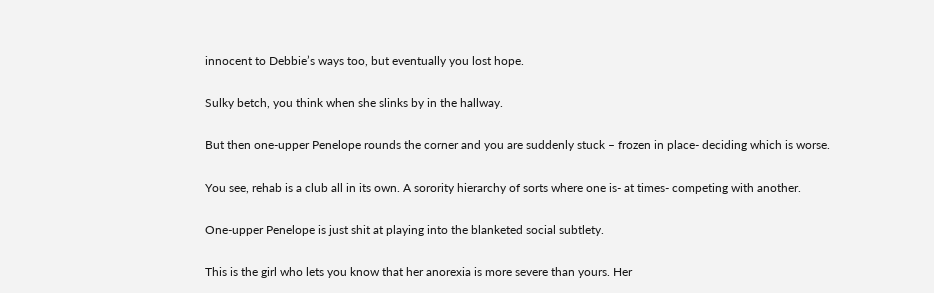innocent to Debbie’s ways too, but eventually you lost hope.

Sulky betch, you think when she slinks by in the hallway.

But then one-upper Penelope rounds the corner and you are suddenly stuck – frozen in place- deciding which is worse.

You see, rehab is a club all in its own. A sorority hierarchy of sorts where one is- at times- competing with another.

One-upper Penelope is just shit at playing into the blanketed social subtlety.

This is the girl who lets you know that her anorexia is more severe than yours. Her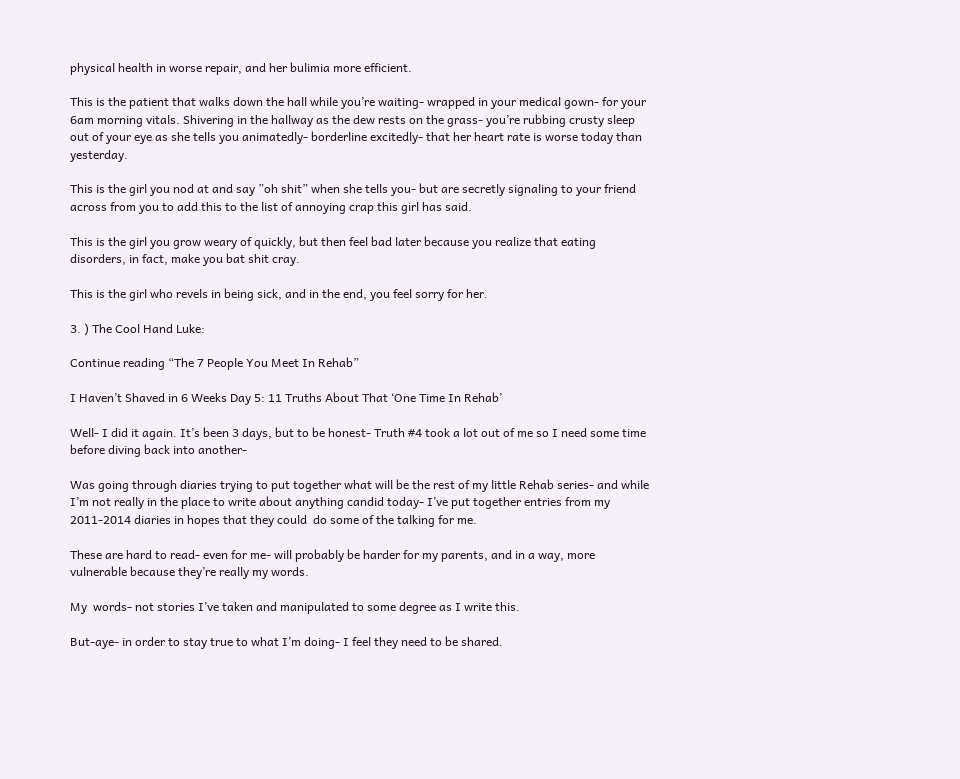physical health in worse repair, and her bulimia more efficient.

This is the patient that walks down the hall while you’re waiting- wrapped in your medical gown- for your 6am morning vitals. Shivering in the hallway as the dew rests on the grass- you’re rubbing crusty sleep out of your eye as she tells you animatedly- borderline excitedly- that her heart rate is worse today than yesterday.

This is the girl you nod at and say ”oh shit” when she tells you- but are secretly signaling to your friend across from you to add this to the list of annoying crap this girl has said.

This is the girl you grow weary of quickly, but then feel bad later because you realize that eating disorders, in fact, make you bat shit cray.

This is the girl who revels in being sick, and in the end, you feel sorry for her.

3. ) The Cool Hand Luke:

Continue reading “The 7 People You Meet In Rehab”

I Haven’t Shaved in 6 Weeks Day 5: 11 Truths About That ‘One Time In Rehab’

Well- I did it again. It’s been 3 days, but to be honest- Truth #4 took a lot out of me so I need some time before diving back into another-

Was going through diaries trying to put together what will be the rest of my little Rehab series- and while I’m not really in the place to write about anything candid today- I’ve put together entries from my 2011-2014 diaries in hopes that they could  do some of the talking for me.

These are hard to read- even for me- will probably be harder for my parents, and in a way, more vulnerable because they’re really my words.

My  words- not stories I’ve taken and manipulated to some degree as I write this.

But-aye- in order to stay true to what I’m doing- I feel they need to be shared.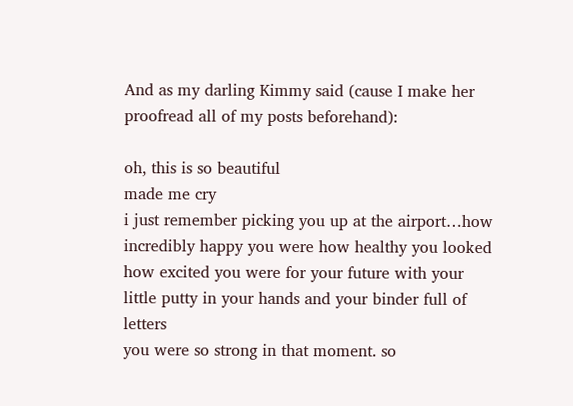And as my darling Kimmy said (cause I make her proofread all of my posts beforehand):

oh, this is so beautiful
made me cry
i just remember picking you up at the airport…how incredibly happy you were how healthy you looked how excited you were for your future with your little putty in your hands and your binder full of letters
you were so strong in that moment. so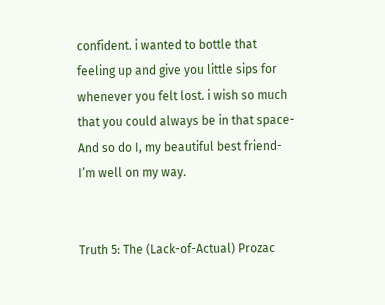confident. i wanted to bottle that feeling up and give you little sips for whenever you felt lost. i wish so much that you could always be in that space-
And so do I, my beautiful best friend- I’m well on my way.


Truth 5: The (Lack-of-Actual) Prozac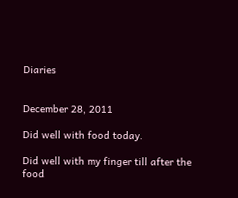Diaries


December 28, 2011

Did well with food today.

Did well with my finger till after the food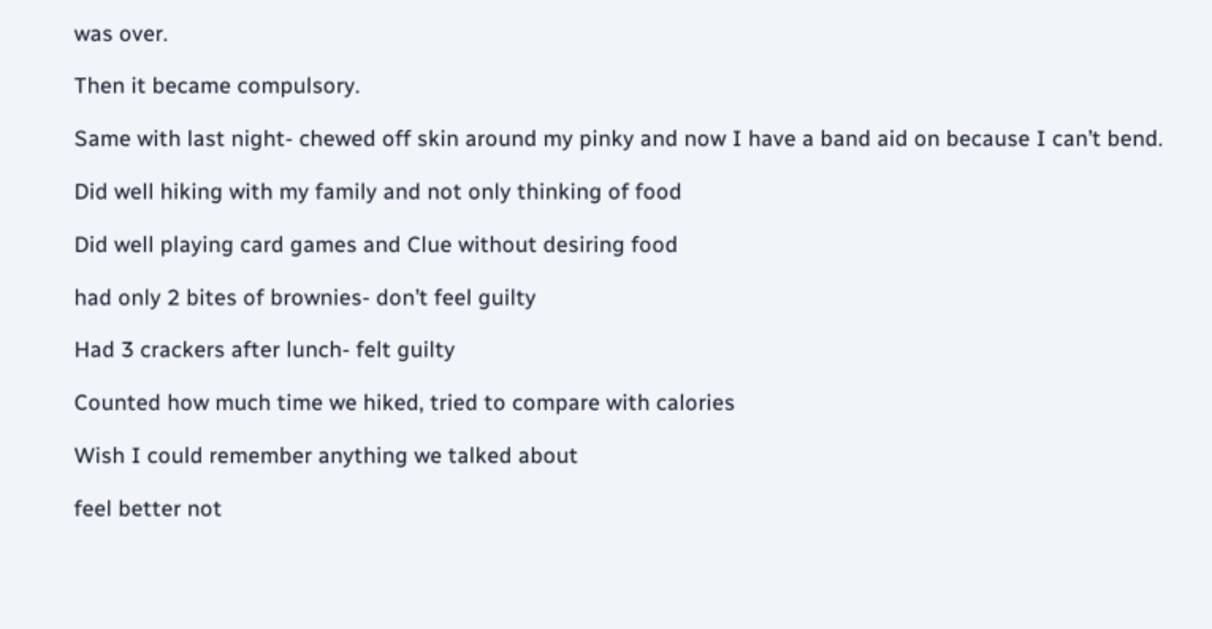was over.

Then it became compulsory.

Same with last night- chewed off skin around my pinky and now I have a band aid on because I can’t bend.

Did well hiking with my family and not only thinking of food

Did well playing card games and Clue without desiring food

had only 2 bites of brownies- don’t feel guilty

Had 3 crackers after lunch- felt guilty

Counted how much time we hiked, tried to compare with calories

Wish I could remember anything we talked about

feel better not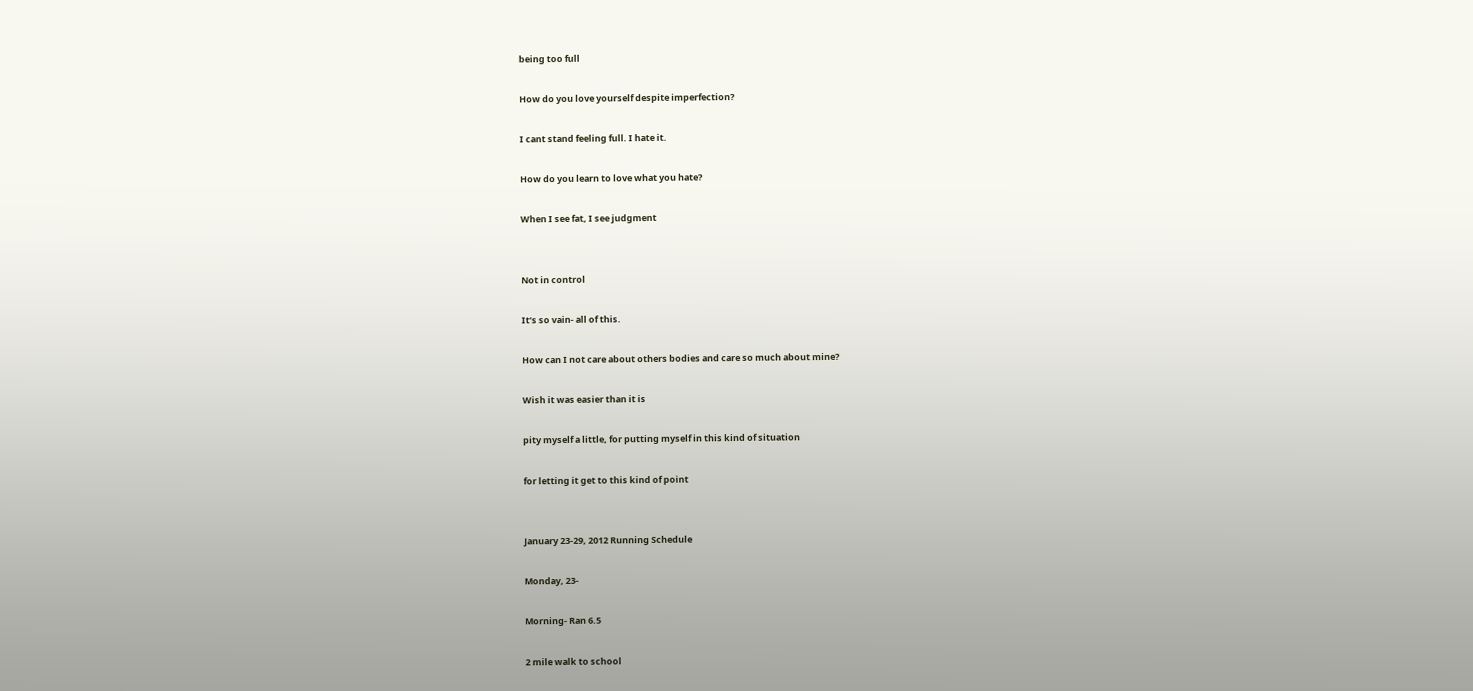being too full

How do you love yourself despite imperfection?

I cant stand feeling full. I hate it.

How do you learn to love what you hate?

When I see fat, I see judgment


Not in control

It’s so vain- all of this.

How can I not care about others bodies and care so much about mine?

Wish it was easier than it is

pity myself a little, for putting myself in this kind of situation

for letting it get to this kind of point


January 23-29, 2012 Running Schedule

Monday, 23-

Morning- Ran 6.5

2 mile walk to school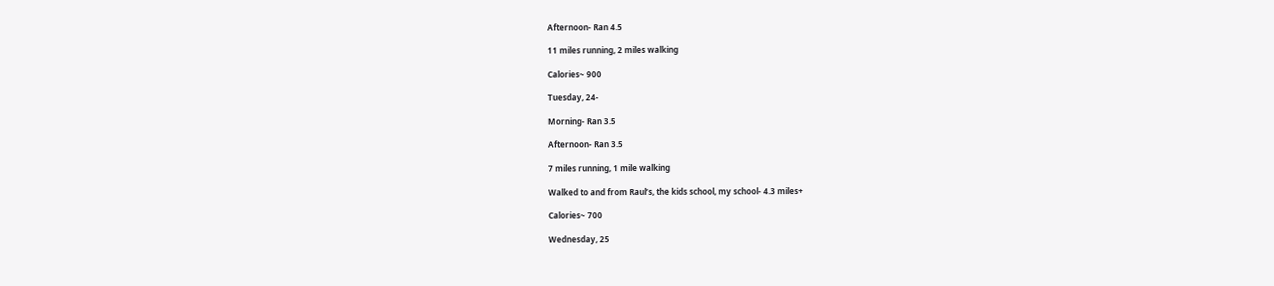Afternoon- Ran 4.5

11 miles running, 2 miles walking

Calories~ 900

Tuesday, 24-

Morning- Ran 3.5

Afternoon- Ran 3.5

7 miles running, 1 mile walking

Walked to and from Raul’s, the kids school, my school- 4.3 miles+

Calories~ 700

Wednesday, 25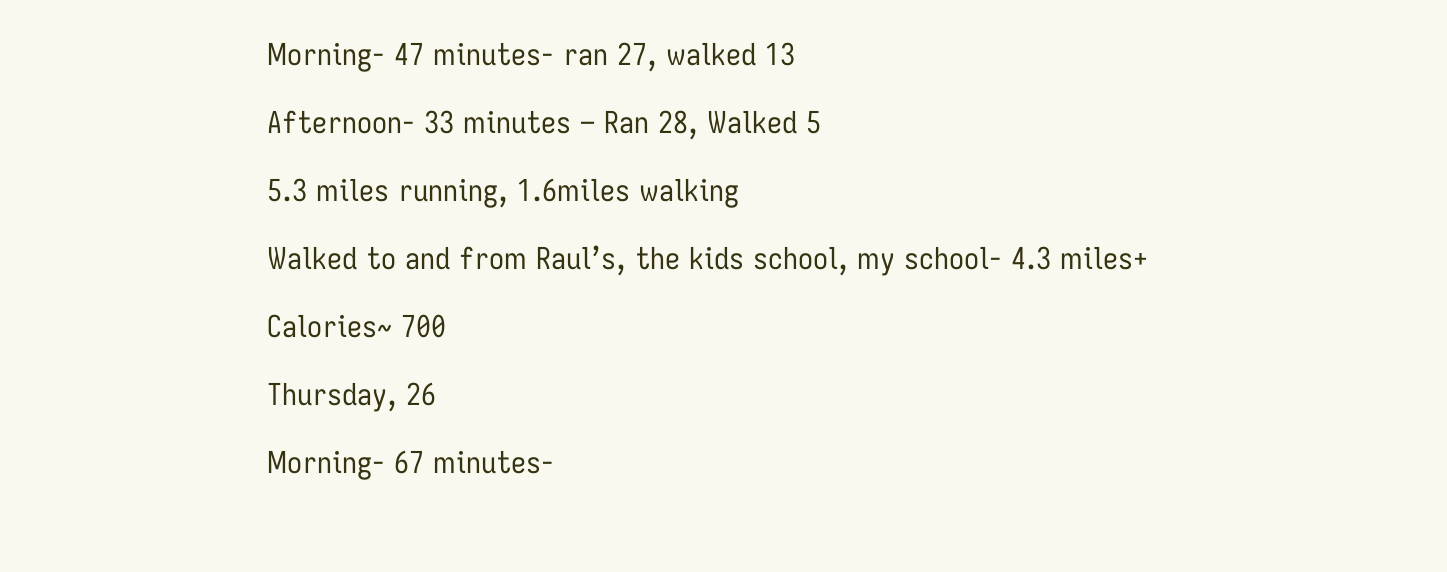Morning- 47 minutes- ran 27, walked 13

Afternoon- 33 minutes – Ran 28, Walked 5

5.3 miles running, 1.6miles walking

Walked to and from Raul’s, the kids school, my school- 4.3 miles+

Calories~ 700

Thursday, 26

Morning- 67 minutes-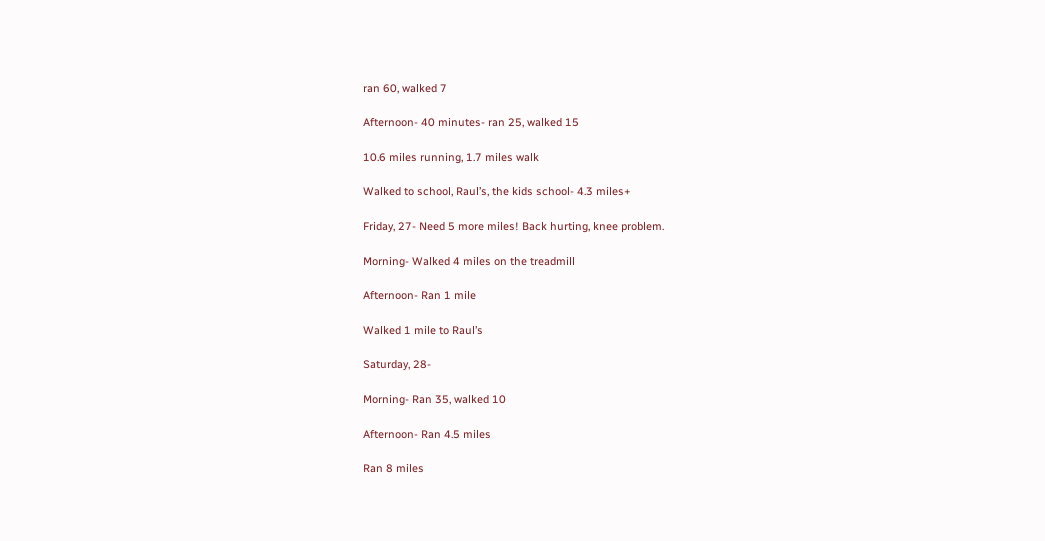ran 60, walked 7

Afternoon- 40 minutes- ran 25, walked 15

10.6 miles running, 1.7 miles walk

Walked to school, Raul’s, the kids school- 4.3 miles+

Friday, 27- Need 5 more miles! Back hurting, knee problem.

Morning- Walked 4 miles on the treadmill

Afternoon- Ran 1 mile

Walked 1 mile to Raul’s

Saturday, 28-

Morning- Ran 35, walked 10

Afternoon- Ran 4.5 miles

Ran 8 miles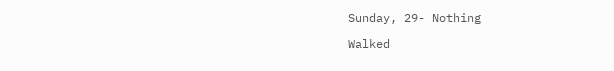Sunday, 29- Nothing

Walked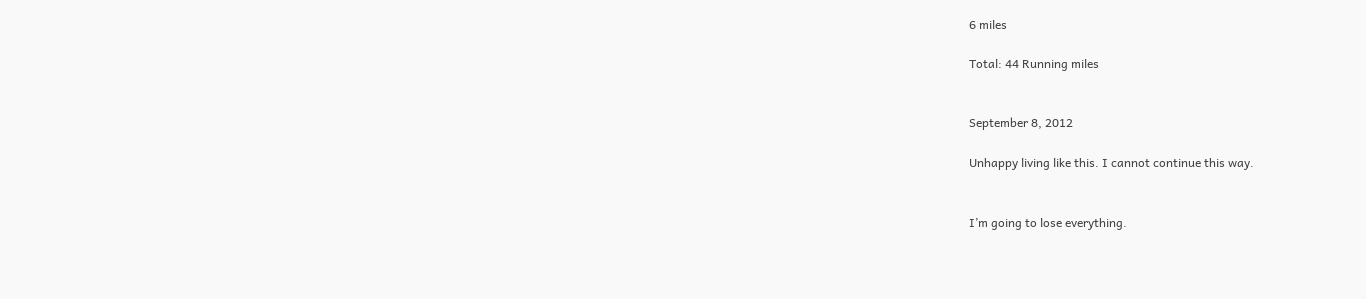6 miles

Total: 44 Running miles


September 8, 2012

Unhappy living like this. I cannot continue this way.


I’m going to lose everything.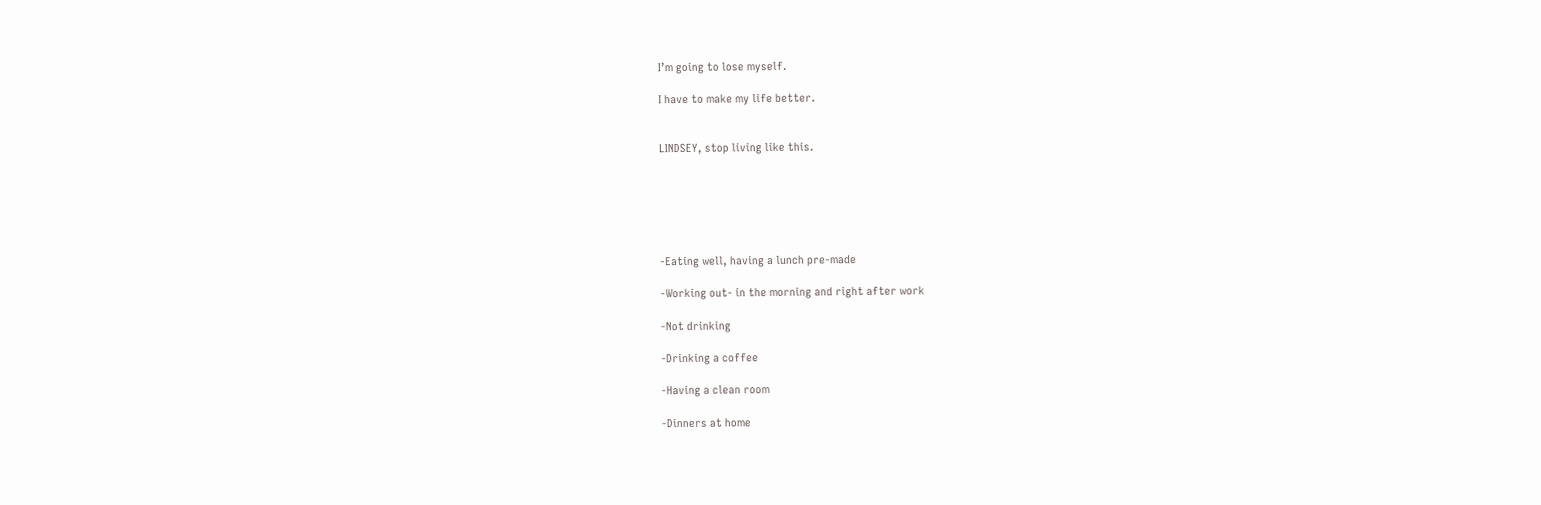I’m going to lose myself.

I have to make my life better.


LINDSEY, stop living like this.






-Eating well, having a lunch pre-made

-Working out- in the morning and right after work

-Not drinking

-Drinking a coffee

-Having a clean room

-Dinners at home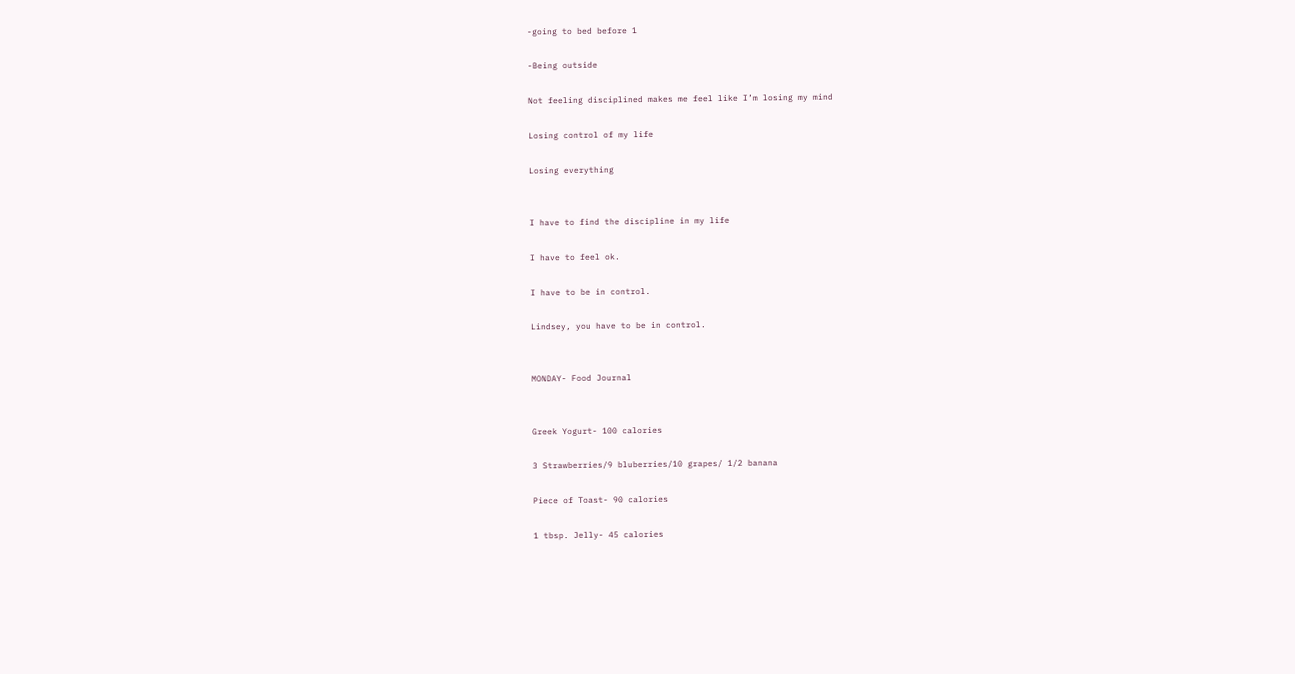-going to bed before 1

-Being outside

Not feeling disciplined makes me feel like I’m losing my mind

Losing control of my life

Losing everything


I have to find the discipline in my life

I have to feel ok.

I have to be in control.

Lindsey, you have to be in control.


MONDAY- Food Journal


Greek Yogurt- 100 calories

3 Strawberries/9 bluberries/10 grapes/ 1/2 banana

Piece of Toast- 90 calories

1 tbsp. Jelly- 45 calories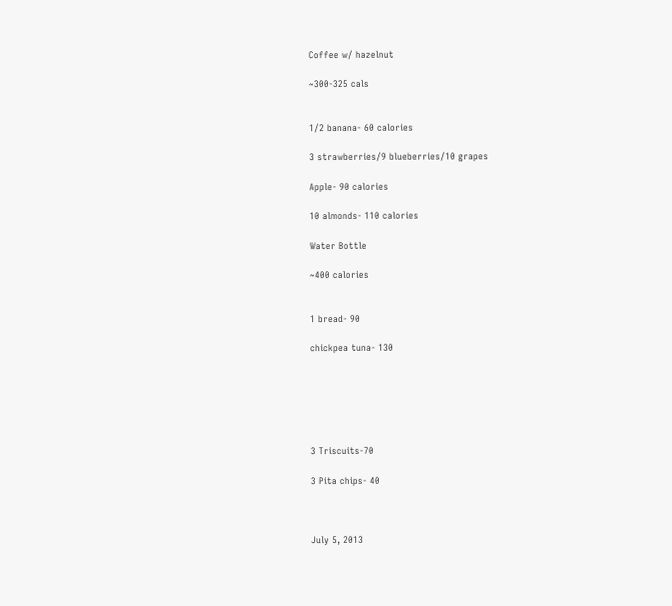Coffee w/ hazelnut

~300-325 cals


1/2 banana- 60 calories

3 strawberries/9 blueberries/10 grapes

Apple- 90 calories

10 almonds- 110 calories

Water Bottle

~400 calories


1 bread- 90

chickpea tuna- 130






3 Triscuits-70

3 Pita chips- 40



July 5, 2013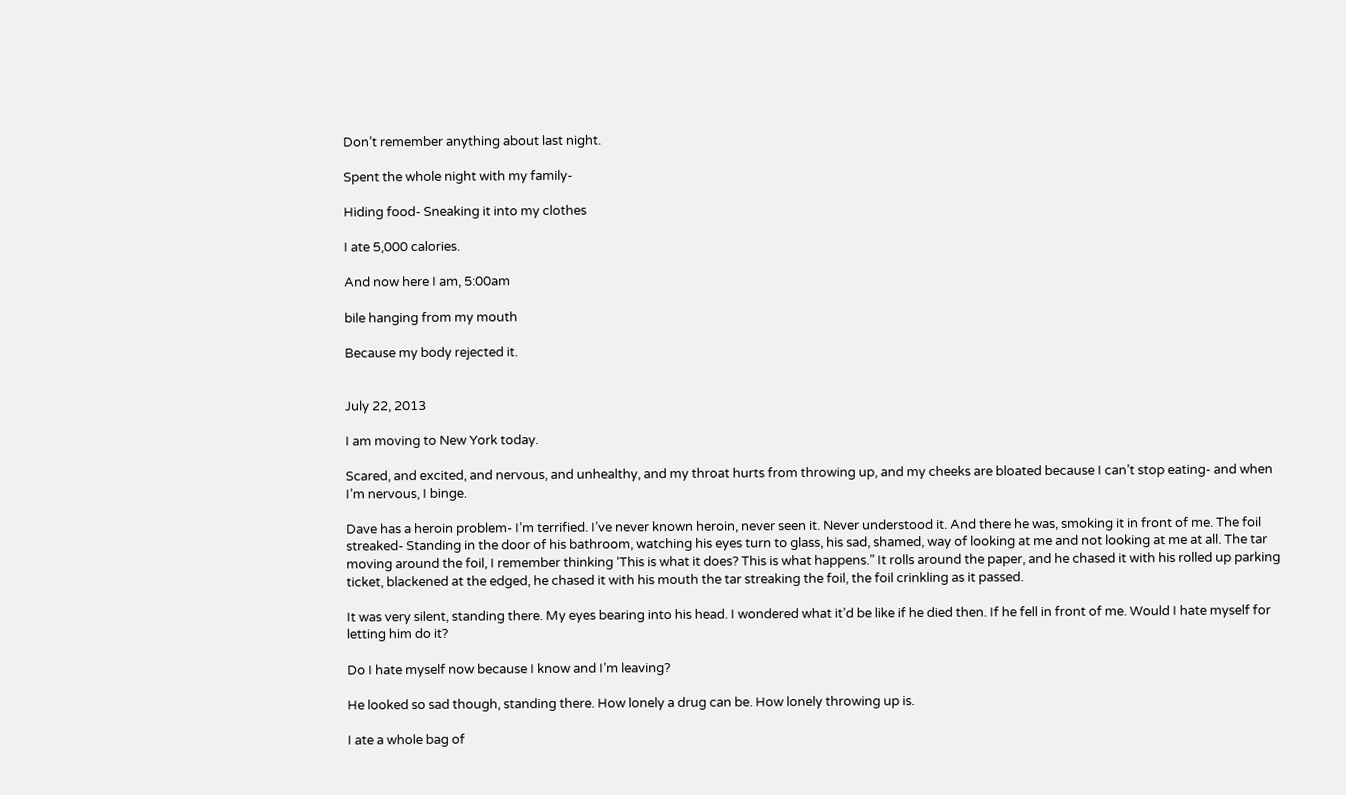Don’t remember anything about last night.

Spent the whole night with my family-

Hiding food- Sneaking it into my clothes

I ate 5,000 calories.

And now here I am, 5:00am

bile hanging from my mouth

Because my body rejected it.


July 22, 2013

I am moving to New York today.

Scared, and excited, and nervous, and unhealthy, and my throat hurts from throwing up, and my cheeks are bloated because I can’t stop eating- and when I’m nervous, I binge.

Dave has a heroin problem- I’m terrified. I’ve never known heroin, never seen it. Never understood it. And there he was, smoking it in front of me. The foil streaked- Standing in the door of his bathroom, watching his eyes turn to glass, his sad, shamed, way of looking at me and not looking at me at all. The tar moving around the foil, I remember thinking ‘This is what it does? This is what happens.” It rolls around the paper, and he chased it with his rolled up parking ticket, blackened at the edged, he chased it with his mouth the tar streaking the foil, the foil crinkling as it passed.

It was very silent, standing there. My eyes bearing into his head. I wondered what it’d be like if he died then. If he fell in front of me. Would I hate myself for letting him do it?

Do I hate myself now because I know and I’m leaving?

He looked so sad though, standing there. How lonely a drug can be. How lonely throwing up is.

I ate a whole bag of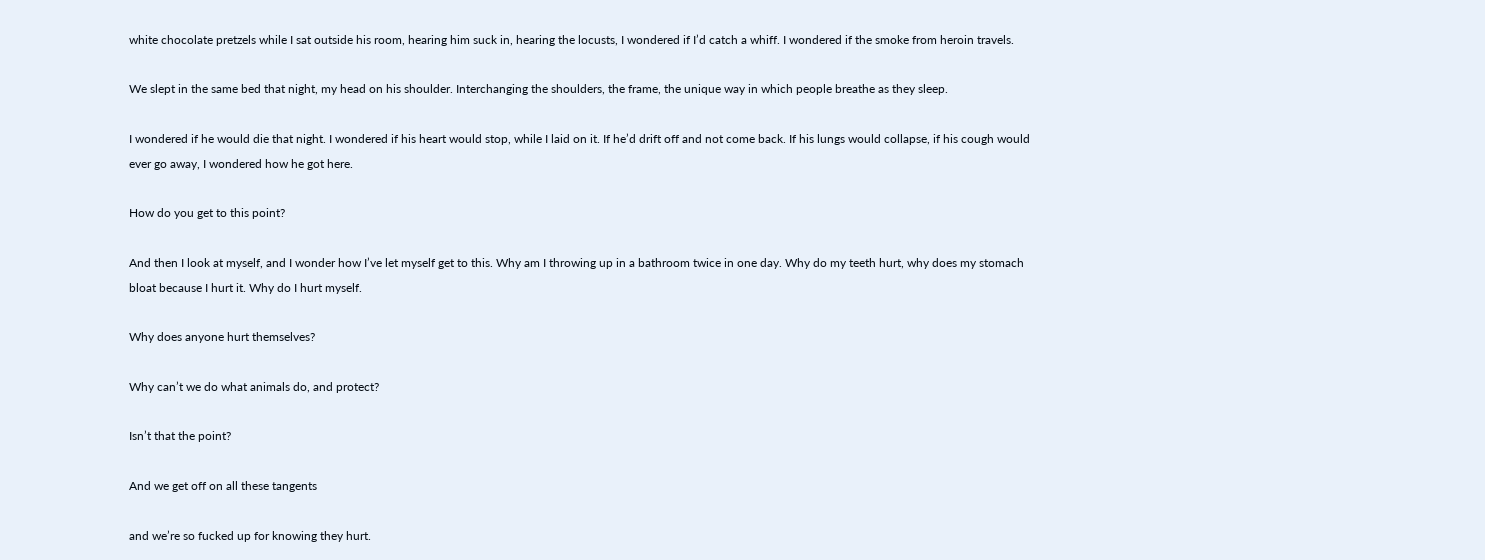white chocolate pretzels while I sat outside his room, hearing him suck in, hearing the locusts, I wondered if I’d catch a whiff. I wondered if the smoke from heroin travels.

We slept in the same bed that night, my head on his shoulder. Interchanging the shoulders, the frame, the unique way in which people breathe as they sleep.

I wondered if he would die that night. I wondered if his heart would stop, while I laid on it. If he’d drift off and not come back. If his lungs would collapse, if his cough would ever go away, I wondered how he got here.

How do you get to this point?

And then I look at myself, and I wonder how I’ve let myself get to this. Why am I throwing up in a bathroom twice in one day. Why do my teeth hurt, why does my stomach bloat because I hurt it. Why do I hurt myself.

Why does anyone hurt themselves?

Why can’t we do what animals do, and protect?

Isn’t that the point?

And we get off on all these tangents

and we’re so fucked up for knowing they hurt.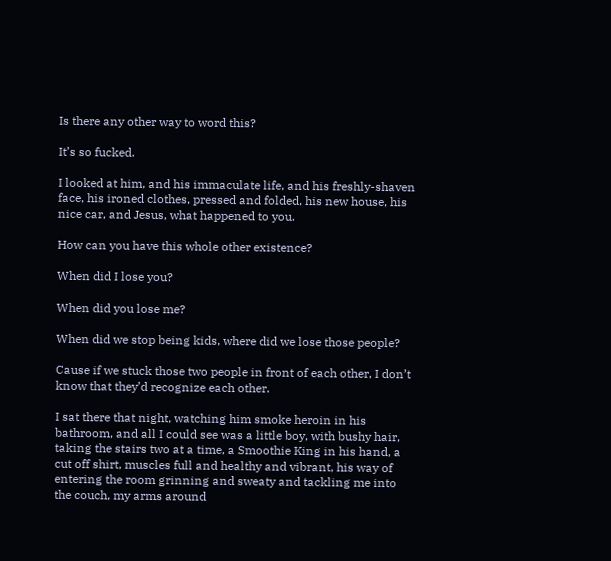Is there any other way to word this?

It’s so fucked.

I looked at him, and his immaculate life, and his freshly-shaven face, his ironed clothes, pressed and folded, his new house, his nice car, and Jesus, what happened to you.

How can you have this whole other existence?

When did I lose you?

When did you lose me?

When did we stop being kids, where did we lose those people?

Cause if we stuck those two people in front of each other, I don’t know that they’d recognize each other.

I sat there that night, watching him smoke heroin in his bathroom, and all I could see was a little boy, with bushy hair, taking the stairs two at a time, a Smoothie King in his hand, a cut off shirt, muscles full and healthy and vibrant, his way of entering the room grinning and sweaty and tackling me into the couch, my arms around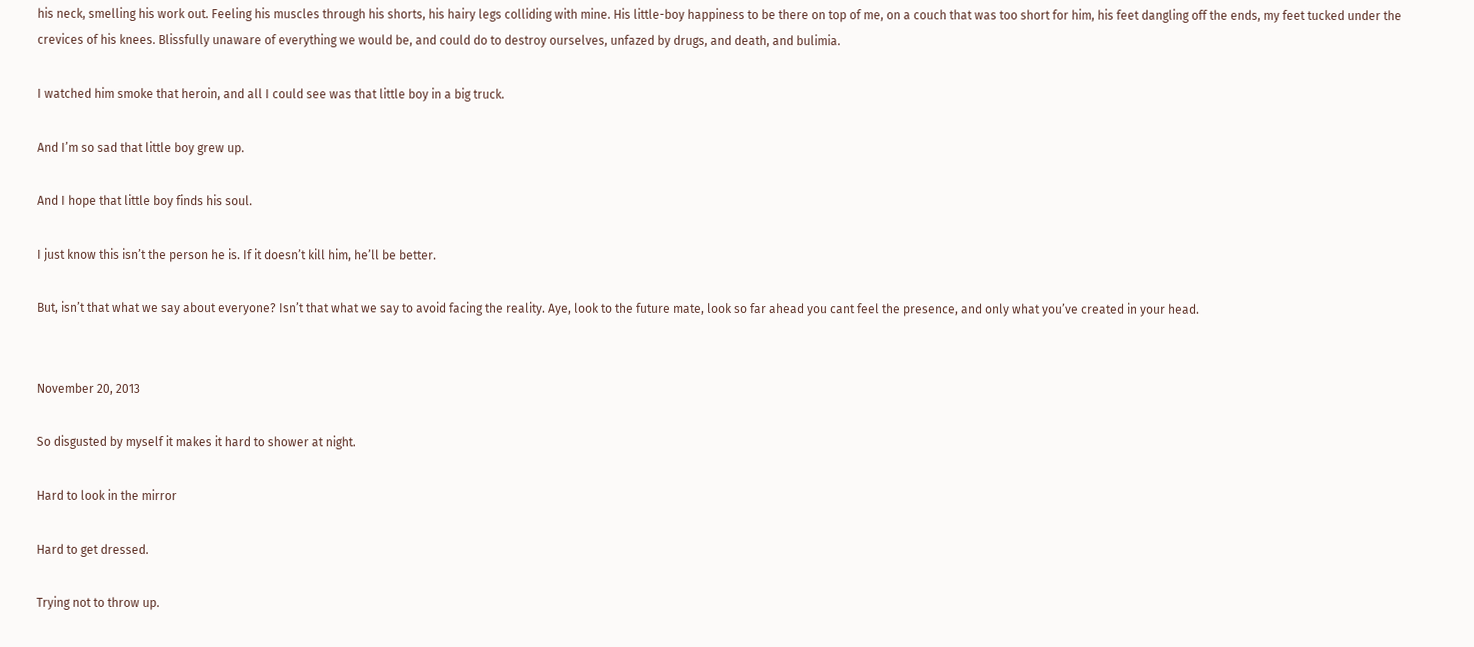his neck, smelling his work out. Feeling his muscles through his shorts, his hairy legs colliding with mine. His little-boy happiness to be there on top of me, on a couch that was too short for him, his feet dangling off the ends, my feet tucked under the crevices of his knees. Blissfully unaware of everything we would be, and could do to destroy ourselves, unfazed by drugs, and death, and bulimia.

I watched him smoke that heroin, and all I could see was that little boy in a big truck.

And I’m so sad that little boy grew up.

And I hope that little boy finds his soul.

I just know this isn’t the person he is. If it doesn’t kill him, he’ll be better.

But, isn’t that what we say about everyone? Isn’t that what we say to avoid facing the reality. Aye, look to the future mate, look so far ahead you cant feel the presence, and only what you’ve created in your head.


November 20, 2013

So disgusted by myself it makes it hard to shower at night.

Hard to look in the mirror

Hard to get dressed.

Trying not to throw up.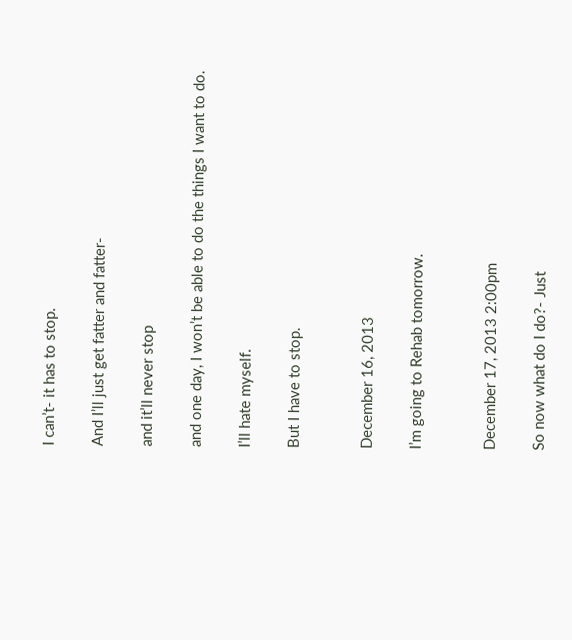I can’t- it has to stop.

And I’ll just get fatter and fatter-

and it’ll never stop

and one day, I won’t be able to do the things I want to do.

I’ll hate myself.

But I have to stop.


December 16, 2013

I’m going to Rehab tomorrow.


December 17, 2013 2:00pm

So now what do I do?- Just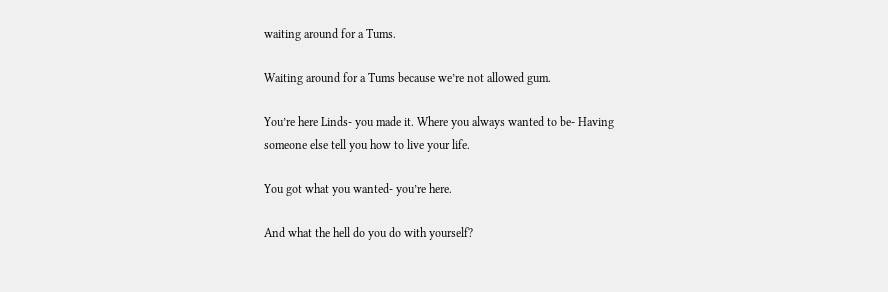waiting around for a Tums.

Waiting around for a Tums because we’re not allowed gum.

You’re here Linds- you made it. Where you always wanted to be- Having someone else tell you how to live your life.

You got what you wanted- you’re here.

And what the hell do you do with yourself?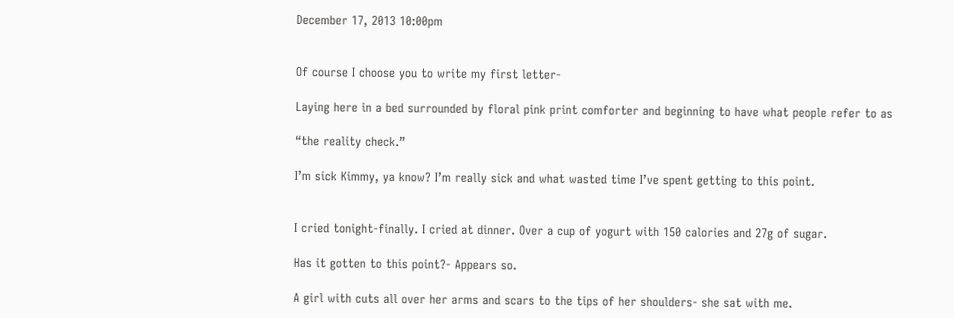December 17, 2013 10:00pm


Of course I choose you to write my first letter-

Laying here in a bed surrounded by floral pink print comforter and beginning to have what people refer to as

“the reality check.”

I’m sick Kimmy, ya know? I’m really sick and what wasted time I’ve spent getting to this point.


I cried tonight-finally. I cried at dinner. Over a cup of yogurt with 150 calories and 27g of sugar.

Has it gotten to this point?- Appears so.

A girl with cuts all over her arms and scars to the tips of her shoulders- she sat with me.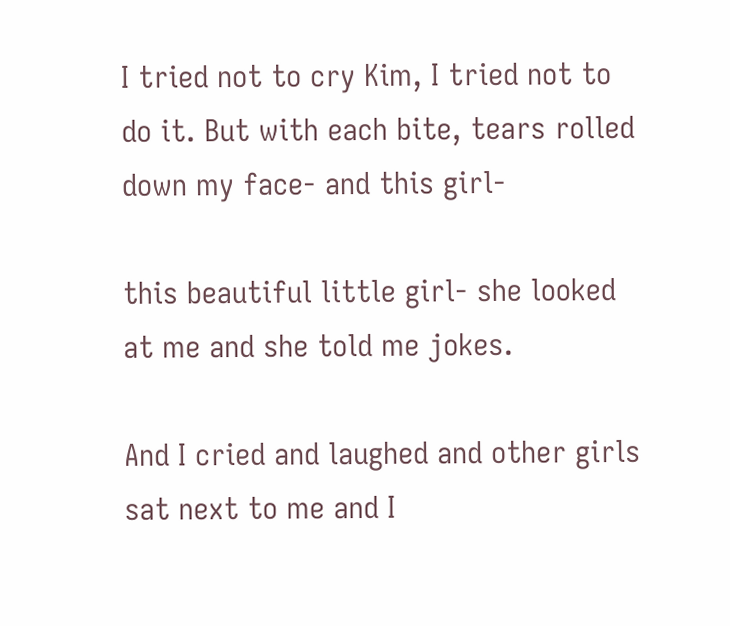I tried not to cry Kim, I tried not to do it. But with each bite, tears rolled down my face- and this girl-

this beautiful little girl- she looked at me and she told me jokes.

And I cried and laughed and other girls sat next to me and I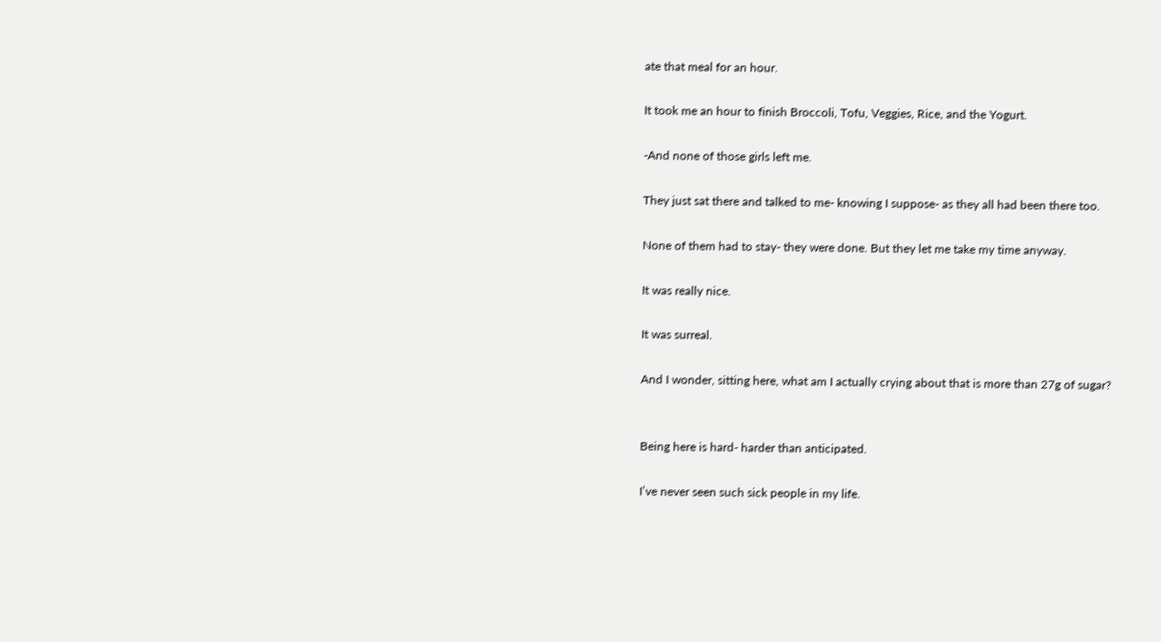ate that meal for an hour.

It took me an hour to finish Broccoli, Tofu, Veggies, Rice, and the Yogurt.

-And none of those girls left me.

They just sat there and talked to me- knowing I suppose- as they all had been there too.

None of them had to stay- they were done. But they let me take my time anyway.

It was really nice.

It was surreal.

And I wonder, sitting here, what am I actually crying about that is more than 27g of sugar?


Being here is hard- harder than anticipated.

I’ve never seen such sick people in my life.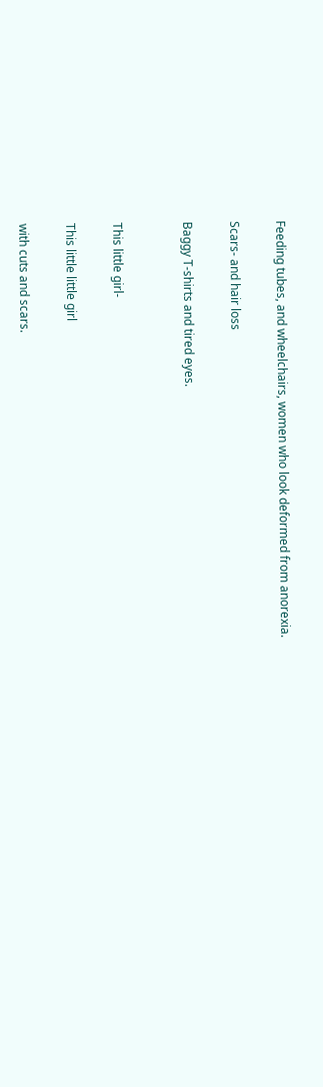Feeding tubes, and wheelchairs, women who look deformed from anorexia.

Scars- and hair loss

Baggy T-shirts and tired eyes.


This little girl-

This little little girl

with cuts and scars.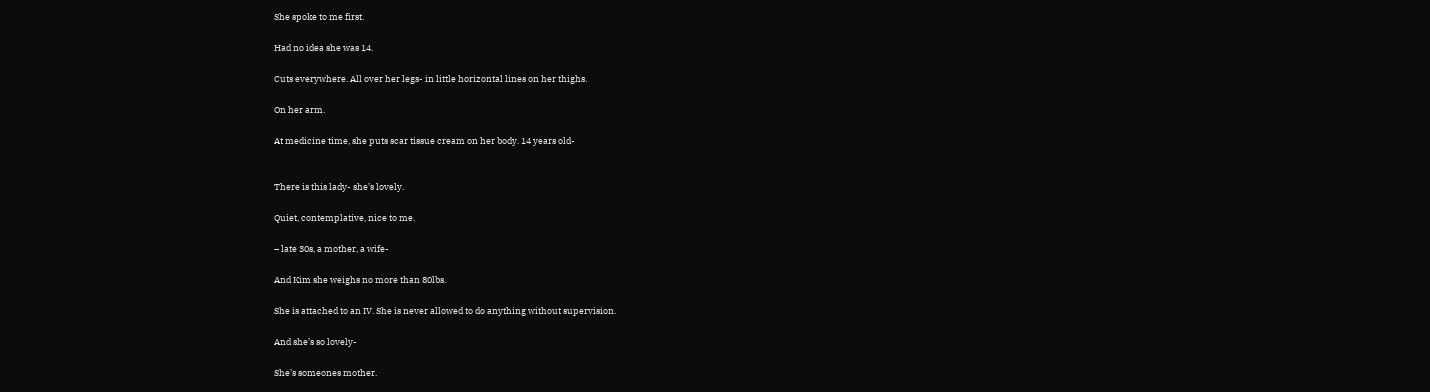She spoke to me first.

Had no idea she was 14.

Cuts everywhere. All over her legs- in little horizontal lines on her thighs.

On her arm.

At medicine time, she puts scar tissue cream on her body. 14 years old-


There is this lady- she’s lovely.

Quiet, contemplative, nice to me.

– late 30s, a mother, a wife-

And Kim she weighs no more than 80lbs.

She is attached to an IV. She is never allowed to do anything without supervision.

And she’s so lovely-

She’s someones mother.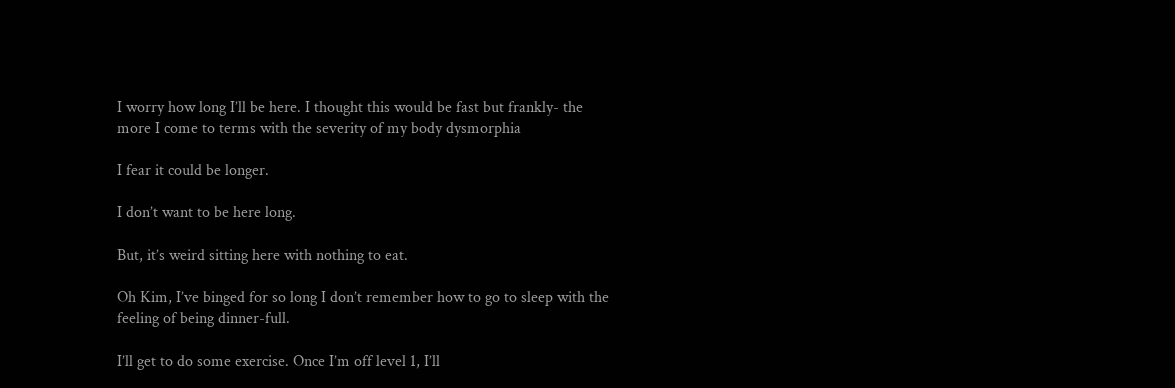I worry how long I’ll be here. I thought this would be fast but frankly- the more I come to terms with the severity of my body dysmorphia

I fear it could be longer.

I don’t want to be here long.

But, it’s weird sitting here with nothing to eat.

Oh Kim, I’ve binged for so long I don’t remember how to go to sleep with the feeling of being dinner-full.

I’ll get to do some exercise. Once I’m off level 1, I’ll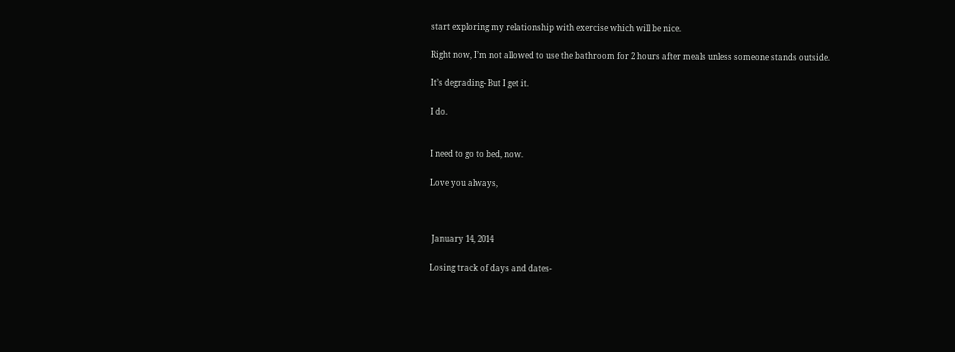start exploring my relationship with exercise which will be nice.

Right now, I’m not allowed to use the bathroom for 2 hours after meals unless someone stands outside.

It’s degrading- But I get it.

I do.


I need to go to bed, now.

Love you always,



 January 14, 2014

Losing track of days and dates-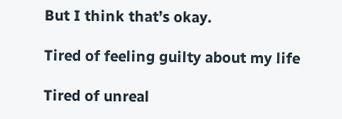But I think that’s okay.

Tired of feeling guilty about my life

Tired of unreal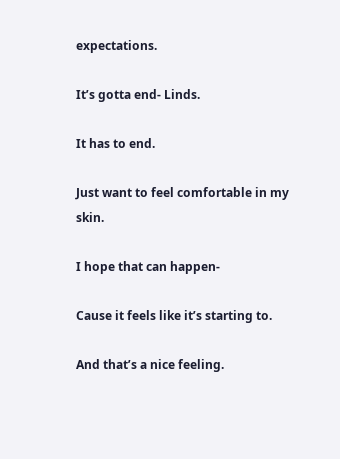expectations.

It’s gotta end- Linds.

It has to end.

Just want to feel comfortable in my skin.

I hope that can happen-

Cause it feels like it’s starting to.

And that’s a nice feeling.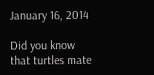January 16, 2014

Did you know that turtles mate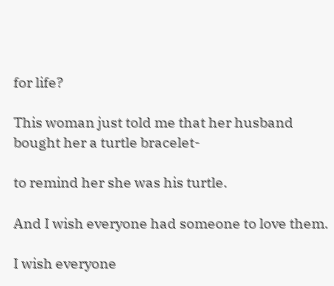for life?

This woman just told me that her husband bought her a turtle bracelet-

to remind her she was his turtle.

And I wish everyone had someone to love them.

I wish everyone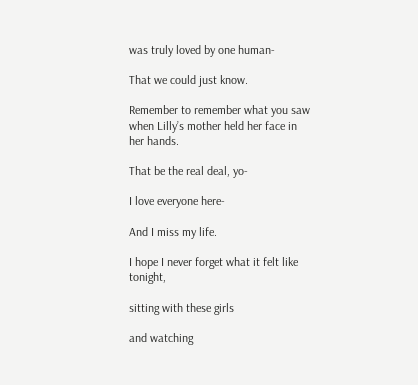was truly loved by one human-

That we could just know.

Remember to remember what you saw when Lilly’s mother held her face in her hands.

That be the real deal, yo-

I love everyone here-

And I miss my life.

I hope I never forget what it felt like tonight,

sitting with these girls

and watching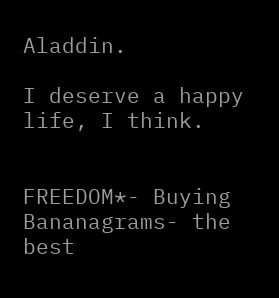Aladdin.

I deserve a happy life, I think.


FREEDOM*- Buying Bananagrams- the best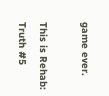game ever.

This is Rehab: Truth #5